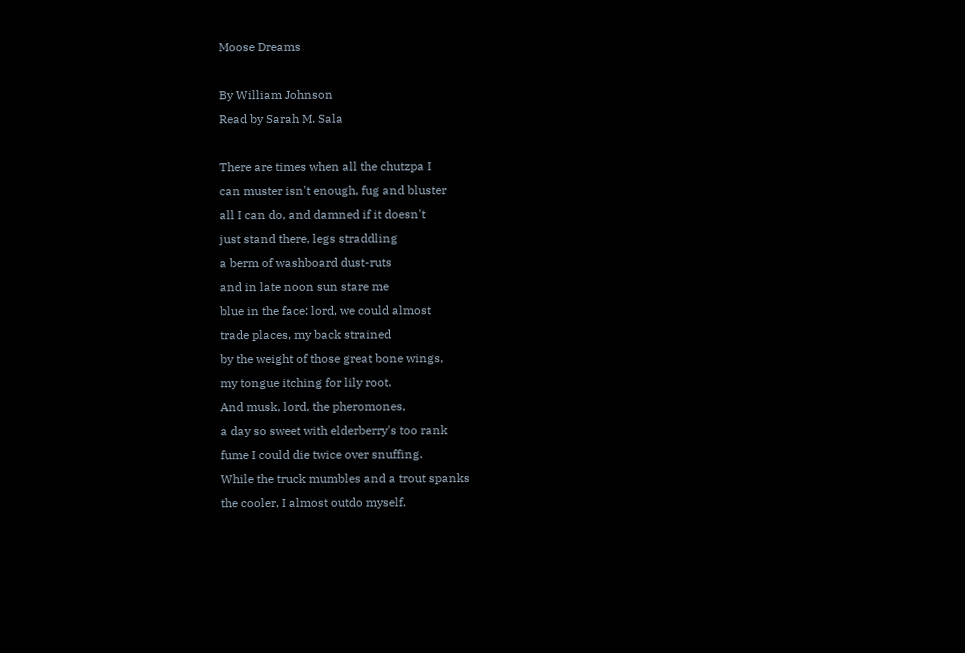Moose Dreams

By William Johnson
Read by Sarah M. Sala

There are times when all the chutzpa I
can muster isn't enough, fug and bluster
all I can do, and damned if it doesn't
just stand there, legs straddling
a berm of washboard dust-ruts
and in late noon sun stare me
blue in the face: lord, we could almost
trade places, my back strained
by the weight of those great bone wings,
my tongue itching for lily root.
And musk, lord, the pheromones,
a day so sweet with elderberry's too rank
fume I could die twice over snuffing.
While the truck mumbles and a trout spanks
the cooler, I almost outdo myself.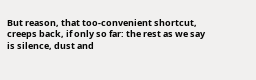But reason, that too-convenient shortcut,
creeps back, if only so far: the rest as we say
is silence, dust and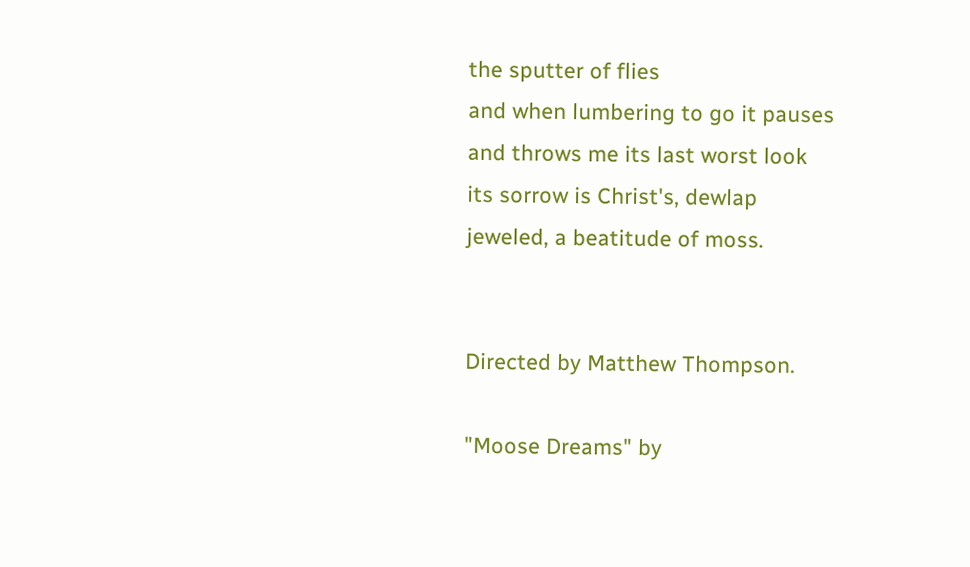the sputter of flies
and when lumbering to go it pauses
and throws me its last worst look
its sorrow is Christ's, dewlap
jeweled, a beatitude of moss.


Directed by Matthew Thompson.

"Moose Dreams" by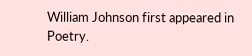William Johnson first appeared in Poetry.